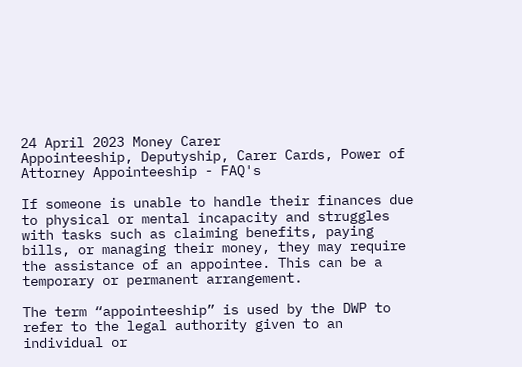24 April 2023 Money Carer
Appointeeship, Deputyship, Carer Cards, Power of Attorney Appointeeship - FAQ's

If someone is unable to handle their finances due to physical or mental incapacity and struggles with tasks such as claiming benefits, paying bills, or managing their money, they may require the assistance of an appointee. This can be a temporary or permanent arrangement.

The term “appointeeship” is used by the DWP to refer to the legal authority given to an individual or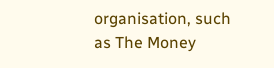organisation, such as The Money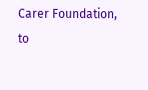Carer Foundation, to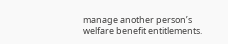manage another person’s welfare benefit entitlements.